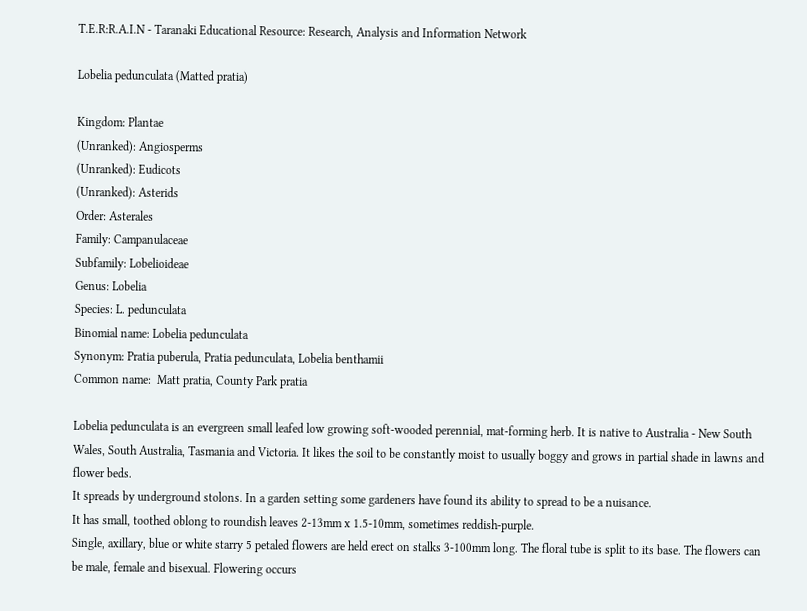T.E.R:R.A.I.N - Taranaki Educational Resource: Research, Analysis and Information Network

Lobelia pedunculata (Matted pratia)

Kingdom: Plantae
(Unranked): Angiosperms
(Unranked): Eudicots
(Unranked): Asterids
Order: Asterales
Family: Campanulaceae
Subfamily: Lobelioideae
Genus: Lobelia
Species: L. pedunculata
Binomial name: Lobelia pedunculata
Synonym: Pratia puberula, Pratia pedunculata, Lobelia benthamii
Common name:  Matt pratia, County Park pratia

Lobelia pedunculata is an evergreen small leafed low growing soft-wooded perennial, mat-forming herb. It is native to Australia - New South Wales, South Australia, Tasmania and Victoria. It likes the soil to be constantly moist to usually boggy and grows in partial shade in lawns and flower beds.
It spreads by underground stolons. In a garden setting some gardeners have found its ability to spread to be a nuisance.
It has small, toothed oblong to roundish leaves 2-13mm x 1.5-10mm, sometimes reddish-purple.
Single, axillary, blue or white starry 5 petaled flowers are held erect on stalks 3-100mm long. The floral tube is split to its base. The flowers can be male, female and bisexual. Flowering occurs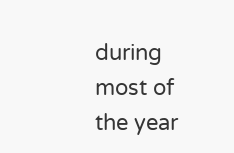during most of the year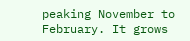peaking November to February. It grows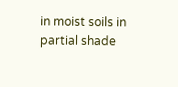in moist soils in partial shade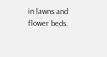in lawns and flower beds.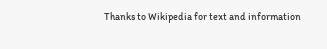Thanks to Wikipedia for text and information